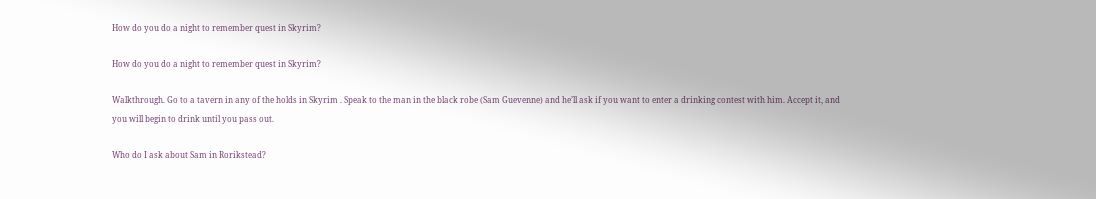How do you do a night to remember quest in Skyrim?

How do you do a night to remember quest in Skyrim?

Walkthrough. Go to a tavern in any of the holds in Skyrim . Speak to the man in the black robe (Sam Guevenne) and he’ll ask if you want to enter a drinking contest with him. Accept it, and you will begin to drink until you pass out.

Who do I ask about Sam in Rorikstead?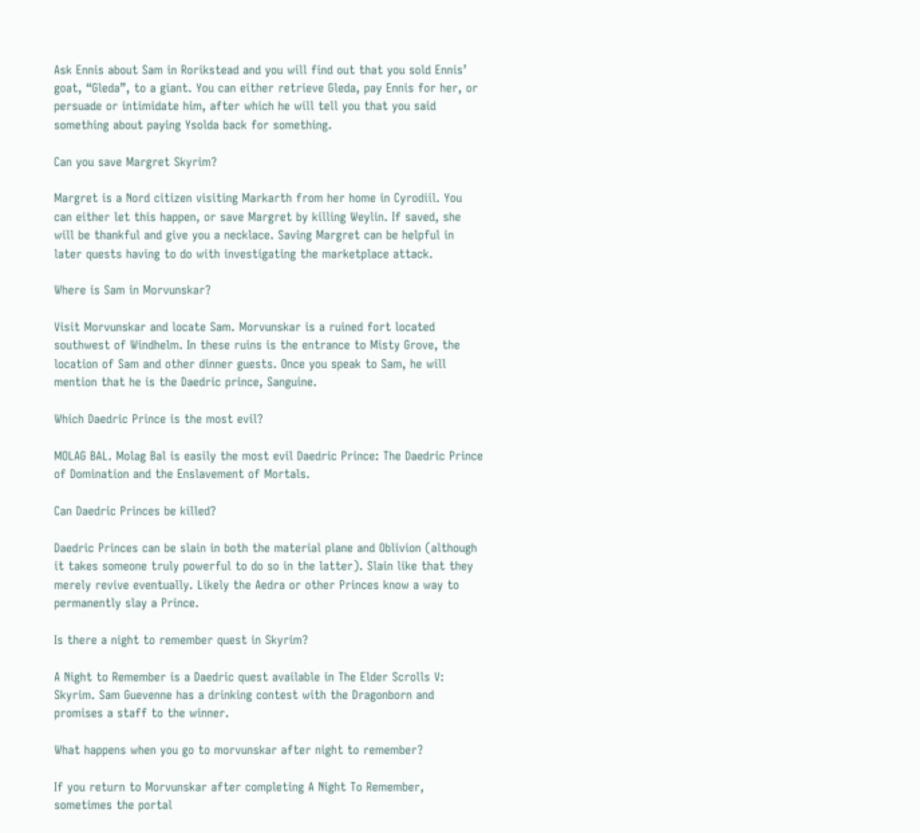Ask Ennis about Sam in Rorikstead and you will find out that you sold Ennis’ goat, “Gleda”, to a giant. You can either retrieve Gleda, pay Ennis for her, or persuade or intimidate him, after which he will tell you that you said something about paying Ysolda back for something.

Can you save Margret Skyrim?

Margret is a Nord citizen visiting Markarth from her home in Cyrodiil. You can either let this happen, or save Margret by killing Weylin. If saved, she will be thankful and give you a necklace. Saving Margret can be helpful in later quests having to do with investigating the marketplace attack.

Where is Sam in Morvunskar?

Visit Morvunskar and locate Sam. Morvunskar is a ruined fort located southwest of Windhelm. In these ruins is the entrance to Misty Grove, the location of Sam and other dinner guests. Once you speak to Sam, he will mention that he is the Daedric prince, Sanguine.

Which Daedric Prince is the most evil?

MOLAG BAL. Molag Bal is easily the most evil Daedric Prince: The Daedric Prince of Domination and the Enslavement of Mortals.

Can Daedric Princes be killed?

Daedric Princes can be slain in both the material plane and Oblivion (although it takes someone truly powerful to do so in the latter). Slain like that they merely revive eventually. Likely the Aedra or other Princes know a way to permanently slay a Prince.

Is there a night to remember quest in Skyrim?

A Night to Remember is a Daedric quest available in The Elder Scrolls V: Skyrim. Sam Guevenne has a drinking contest with the Dragonborn and promises a staff to the winner.

What happens when you go to morvunskar after night to remember?

If you return to Morvunskar after completing A Night To Remember, sometimes the portal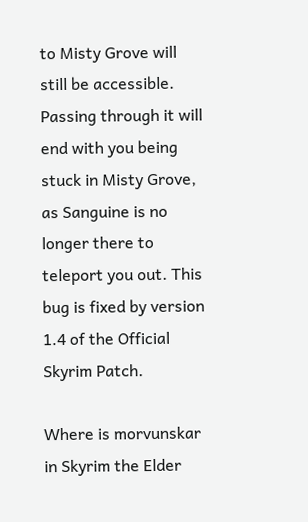to Misty Grove will still be accessible. Passing through it will end with you being stuck in Misty Grove, as Sanguine is no longer there to teleport you out. This bug is fixed by version 1.4 of the Official Skyrim Patch.

Where is morvunskar in Skyrim the Elder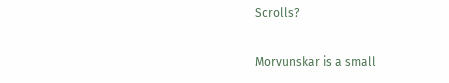Scrolls?

Morvunskar is a small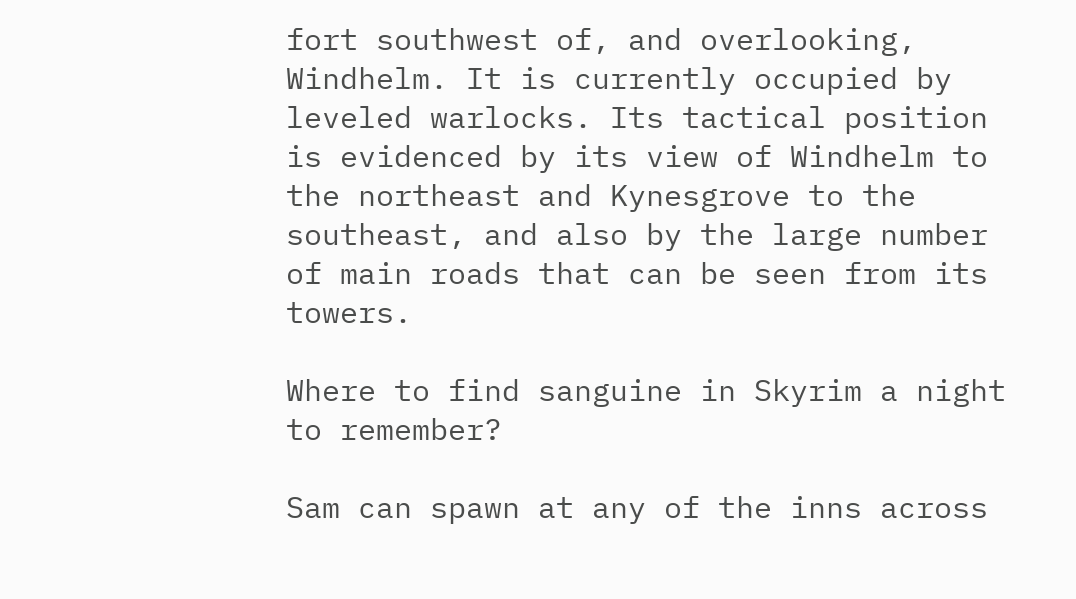fort southwest of, and overlooking, Windhelm. It is currently occupied by leveled warlocks. Its tactical position is evidenced by its view of Windhelm to the northeast and Kynesgrove to the southeast, and also by the large number of main roads that can be seen from its towers.

Where to find sanguine in Skyrim a night to remember?

Sam can spawn at any of the inns across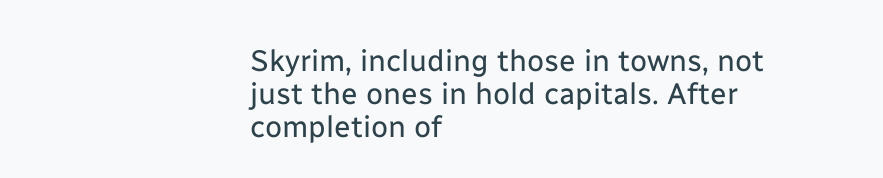Skyrim, including those in towns, not just the ones in hold capitals. After completion of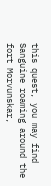this quest, you may find Sanguine roaming around the fort Morvunskar,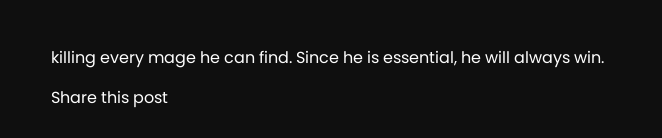killing every mage he can find. Since he is essential, he will always win.

Share this post